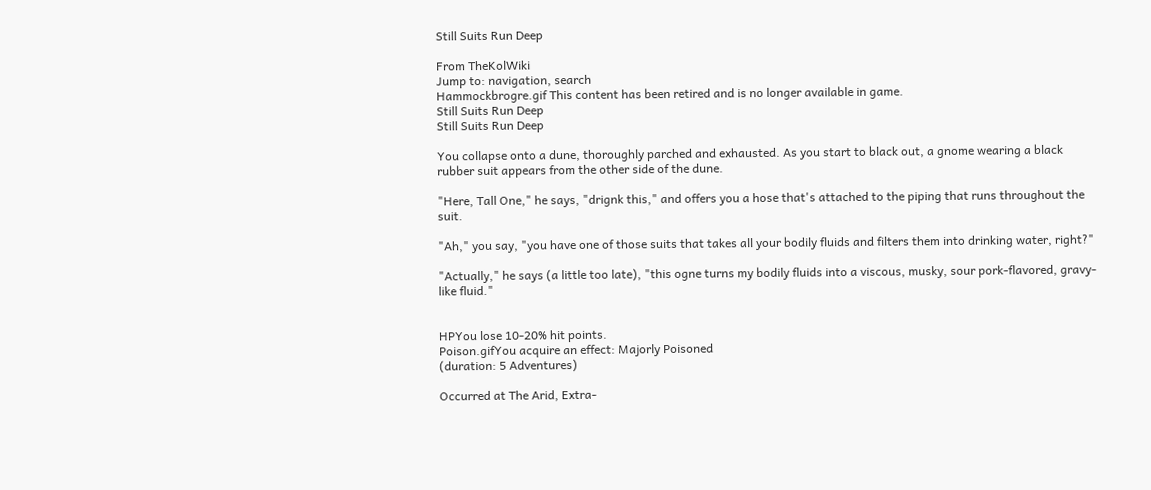Still Suits Run Deep

From TheKolWiki
Jump to: navigation, search
Hammockbrogre.gif This content has been retired and is no longer available in game.
Still Suits Run Deep
Still Suits Run Deep

You collapse onto a dune, thoroughly parched and exhausted. As you start to black out, a gnome wearing a black rubber suit appears from the other side of the dune.

"Here, Tall One," he says, "drignk this," and offers you a hose that's attached to the piping that runs throughout the suit.

"Ah," you say, "you have one of those suits that takes all your bodily fluids and filters them into drinking water, right?"

"Actually," he says (a little too late), "this ogne turns my bodily fluids into a viscous, musky, sour pork-flavored, gravy-like fluid."


HPYou lose 10-20% hit points.
Poison.gifYou acquire an effect: Majorly Poisoned
(duration: 5 Adventures)

Occurred at The Arid, Extra-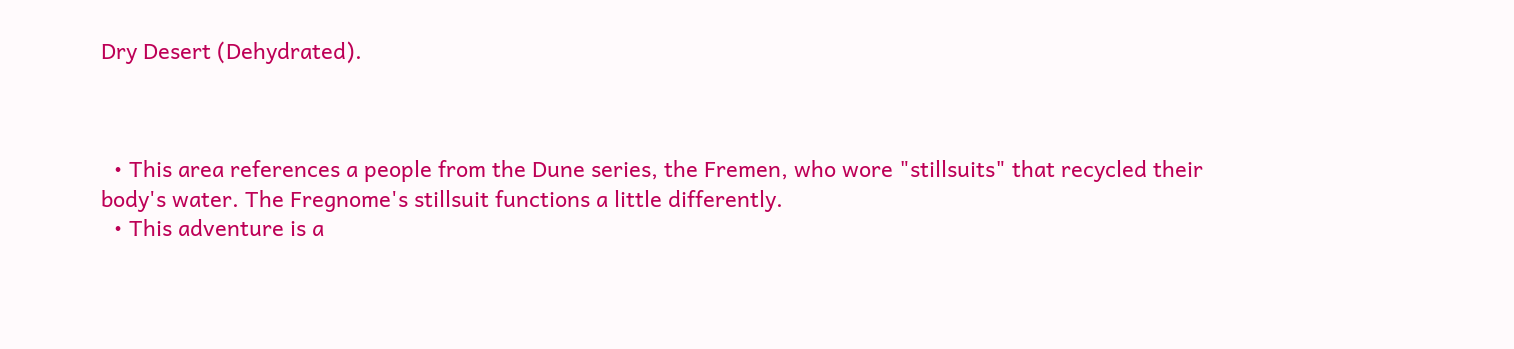Dry Desert (Dehydrated).



  • This area references a people from the Dune series, the Fremen, who wore "stillsuits" that recycled their body's water. The Fregnome's stillsuit functions a little differently.
  • This adventure is a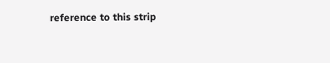reference to this strip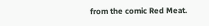from the comic Red Meat.